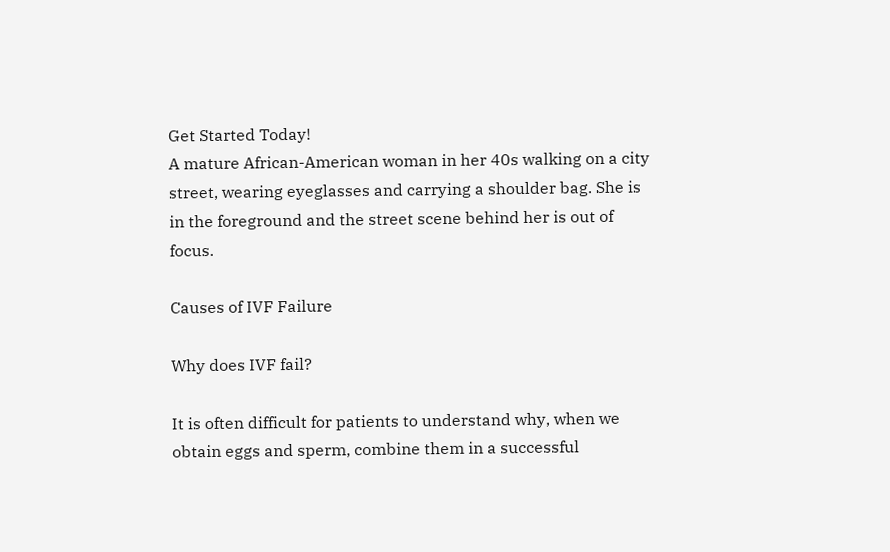Get Started Today!
A mature African-American woman in her 40s walking on a city street, wearing eyeglasses and carrying a shoulder bag. She is in the foreground and the street scene behind her is out of focus.

Causes of IVF Failure

Why does IVF fail?

It is often difficult for patients to understand why, when we obtain eggs and sperm, combine them in a successful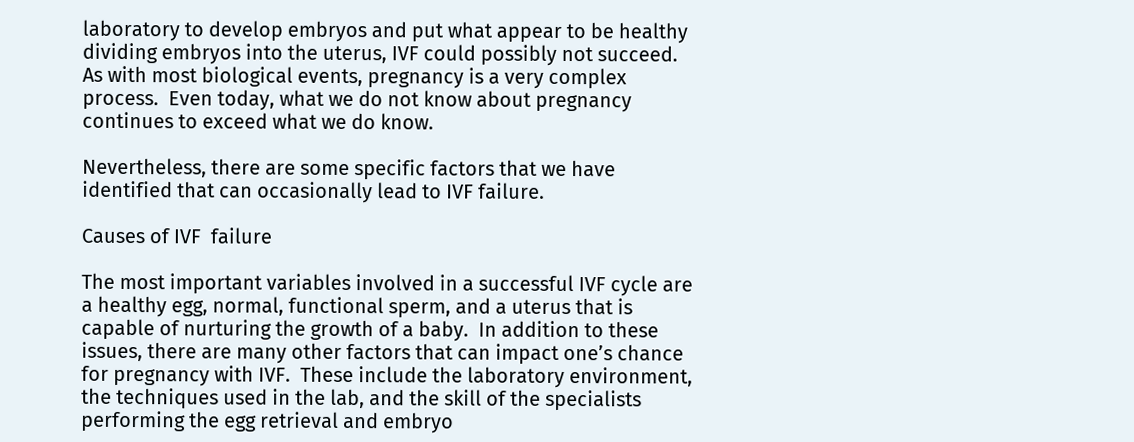laboratory to develop embryos and put what appear to be healthy dividing embryos into the uterus, IVF could possibly not succeed.  As with most biological events, pregnancy is a very complex process.  Even today, what we do not know about pregnancy continues to exceed what we do know.

Nevertheless, there are some specific factors that we have identified that can occasionally lead to IVF failure.

Causes of IVF  failure

The most important variables involved in a successful IVF cycle are a healthy egg, normal, functional sperm, and a uterus that is capable of nurturing the growth of a baby.  In addition to these issues, there are many other factors that can impact one’s chance for pregnancy with IVF.  These include the laboratory environment, the techniques used in the lab, and the skill of the specialists performing the egg retrieval and embryo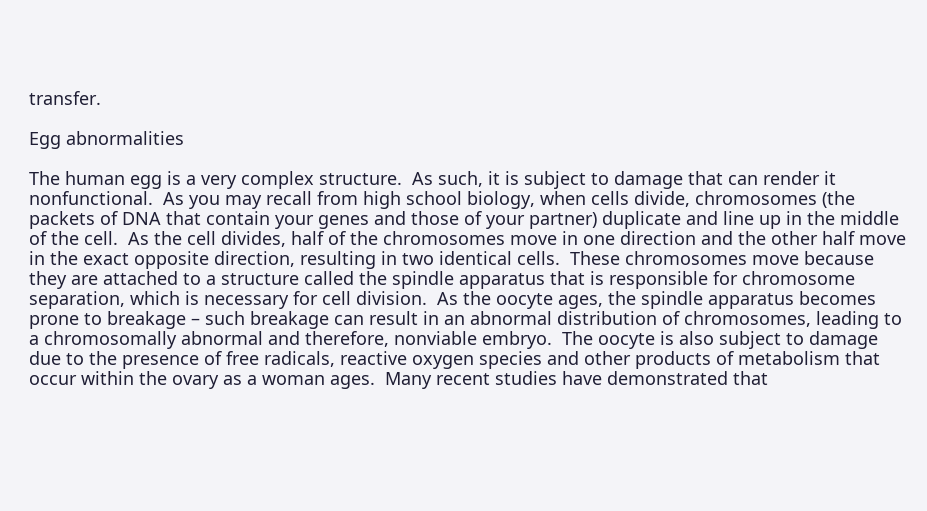transfer.

Egg abnormalities

The human egg is a very complex structure.  As such, it is subject to damage that can render it nonfunctional.  As you may recall from high school biology, when cells divide, chromosomes (the packets of DNA that contain your genes and those of your partner) duplicate and line up in the middle of the cell.  As the cell divides, half of the chromosomes move in one direction and the other half move in the exact opposite direction, resulting in two identical cells.  These chromosomes move because they are attached to a structure called the spindle apparatus that is responsible for chromosome separation, which is necessary for cell division.  As the oocyte ages, the spindle apparatus becomes prone to breakage – such breakage can result in an abnormal distribution of chromosomes, leading to a chromosomally abnormal and therefore, nonviable embryo.  The oocyte is also subject to damage due to the presence of free radicals, reactive oxygen species and other products of metabolism that occur within the ovary as a woman ages.  Many recent studies have demonstrated that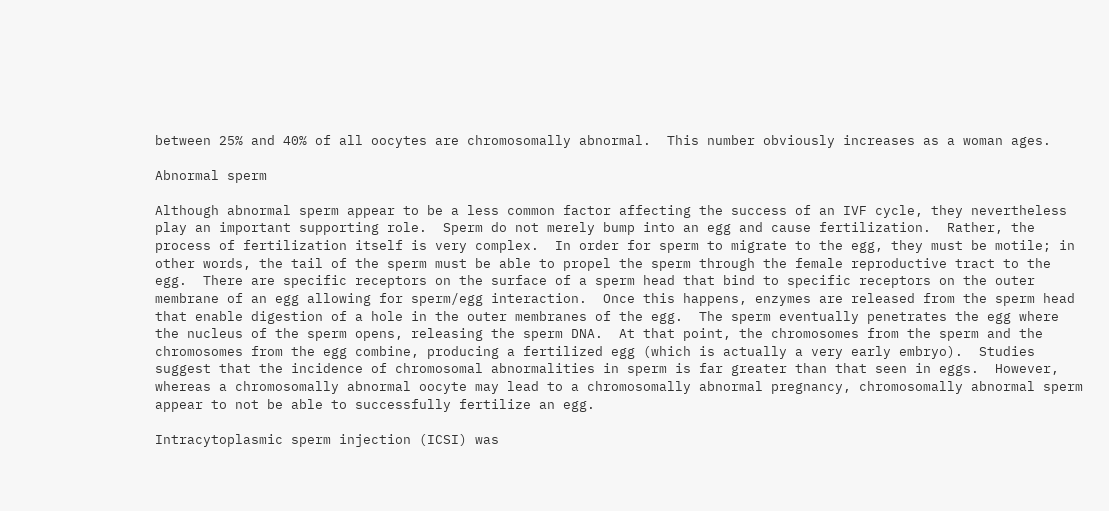between 25% and 40% of all oocytes are chromosomally abnormal.  This number obviously increases as a woman ages.

Abnormal sperm

Although abnormal sperm appear to be a less common factor affecting the success of an IVF cycle, they nevertheless play an important supporting role.  Sperm do not merely bump into an egg and cause fertilization.  Rather, the process of fertilization itself is very complex.  In order for sperm to migrate to the egg, they must be motile; in other words, the tail of the sperm must be able to propel the sperm through the female reproductive tract to the egg.  There are specific receptors on the surface of a sperm head that bind to specific receptors on the outer membrane of an egg allowing for sperm/egg interaction.  Once this happens, enzymes are released from the sperm head that enable digestion of a hole in the outer membranes of the egg.  The sperm eventually penetrates the egg where the nucleus of the sperm opens, releasing the sperm DNA.  At that point, the chromosomes from the sperm and the chromosomes from the egg combine, producing a fertilized egg (which is actually a very early embryo).  Studies suggest that the incidence of chromosomal abnormalities in sperm is far greater than that seen in eggs.  However, whereas a chromosomally abnormal oocyte may lead to a chromosomally abnormal pregnancy, chromosomally abnormal sperm appear to not be able to successfully fertilize an egg.

Intracytoplasmic sperm injection (ICSI) was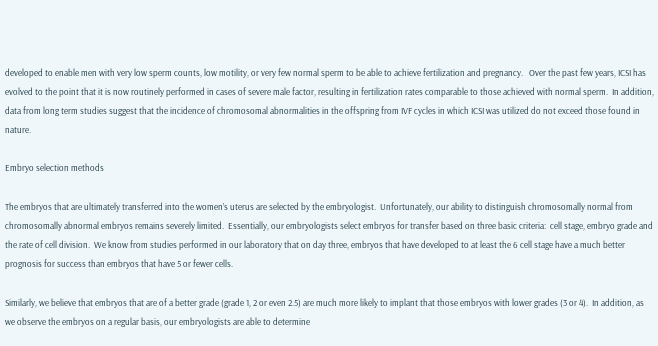developed to enable men with very low sperm counts, low motility, or very few normal sperm to be able to achieve fertilization and pregnancy.   Over the past few years, ICSI has evolved to the point that it is now routinely performed in cases of severe male factor, resulting in fertilization rates comparable to those achieved with normal sperm.  In addition, data from long term studies suggest that the incidence of chromosomal abnormalities in the offspring from IVF cycles in which ICSI was utilized do not exceed those found in nature.

Embryo selection methods

The embryos that are ultimately transferred into the women’s uterus are selected by the embryologist.  Unfortunately, our ability to distinguish chromosomally normal from chromosomally abnormal embryos remains severely limited.  Essentially, our embryologists select embryos for transfer based on three basic criteria:  cell stage, embryo grade and the rate of cell division.  We know from studies performed in our laboratory that on day three, embryos that have developed to at least the 6 cell stage have a much better prognosis for success than embryos that have 5 or fewer cells.

Similarly, we believe that embryos that are of a better grade (grade 1, 2 or even 2.5) are much more likely to implant that those embryos with lower grades (3 or 4).  In addition, as we observe the embryos on a regular basis, our embryologists are able to determine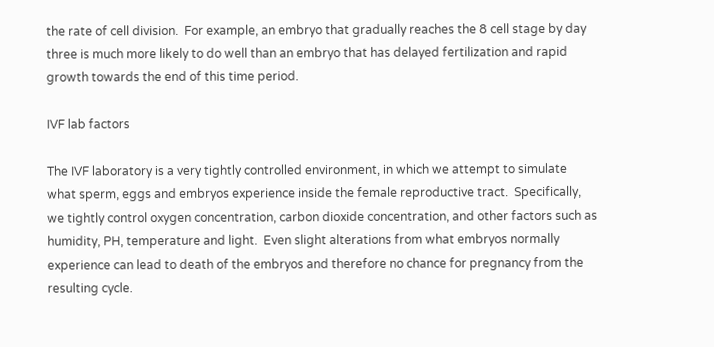the rate of cell division.  For example, an embryo that gradually reaches the 8 cell stage by day three is much more likely to do well than an embryo that has delayed fertilization and rapid growth towards the end of this time period.

IVF lab factors

The IVF laboratory is a very tightly controlled environment, in which we attempt to simulate what sperm, eggs and embryos experience inside the female reproductive tract.  Specifically, we tightly control oxygen concentration, carbon dioxide concentration, and other factors such as humidity, PH, temperature and light.  Even slight alterations from what embryos normally experience can lead to death of the embryos and therefore no chance for pregnancy from the resulting cycle.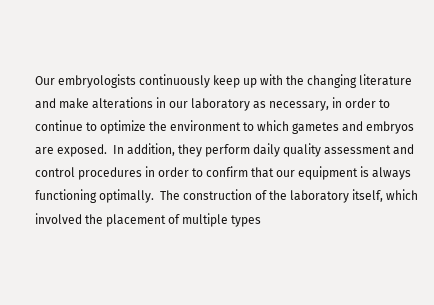Our embryologists continuously keep up with the changing literature and make alterations in our laboratory as necessary, in order to continue to optimize the environment to which gametes and embryos are exposed.  In addition, they perform daily quality assessment and control procedures in order to confirm that our equipment is always functioning optimally.  The construction of the laboratory itself, which involved the placement of multiple types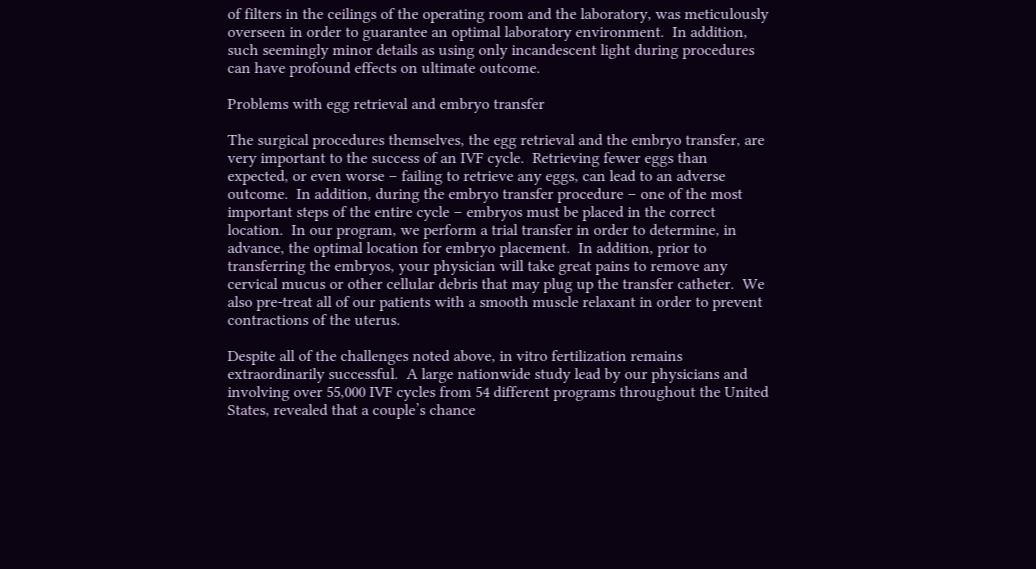of filters in the ceilings of the operating room and the laboratory, was meticulously overseen in order to guarantee an optimal laboratory environment.  In addition, such seemingly minor details as using only incandescent light during procedures can have profound effects on ultimate outcome.

Problems with egg retrieval and embryo transfer

The surgical procedures themselves, the egg retrieval and the embryo transfer, are very important to the success of an IVF cycle.  Retrieving fewer eggs than expected, or even worse – failing to retrieve any eggs, can lead to an adverse outcome.  In addition, during the embryo transfer procedure – one of the most important steps of the entire cycle – embryos must be placed in the correct location.  In our program, we perform a trial transfer in order to determine, in advance, the optimal location for embryo placement.  In addition, prior to transferring the embryos, your physician will take great pains to remove any cervical mucus or other cellular debris that may plug up the transfer catheter.  We also pre-treat all of our patients with a smooth muscle relaxant in order to prevent contractions of the uterus.

Despite all of the challenges noted above, in vitro fertilization remains extraordinarily successful.  A large nationwide study lead by our physicians and involving over 55,000 IVF cycles from 54 different programs throughout the United States, revealed that a couple’s chance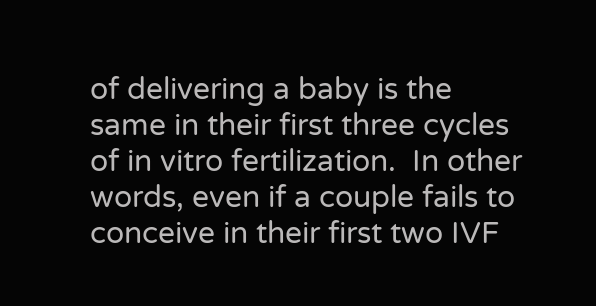of delivering a baby is the same in their first three cycles of in vitro fertilization.  In other words, even if a couple fails to conceive in their first two IVF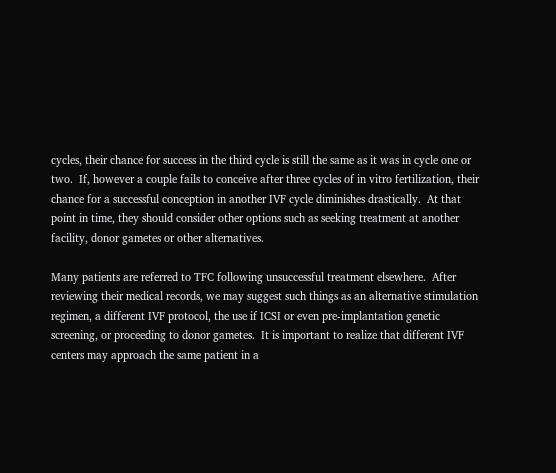cycles, their chance for success in the third cycle is still the same as it was in cycle one or two.  If, however a couple fails to conceive after three cycles of in vitro fertilization, their chance for a successful conception in another IVF cycle diminishes drastically.  At that point in time, they should consider other options such as seeking treatment at another facility, donor gametes or other alternatives.

Many patients are referred to TFC following unsuccessful treatment elsewhere.  After reviewing their medical records, we may suggest such things as an alternative stimulation regimen, a different IVF protocol, the use if ICSI or even pre-implantation genetic screening, or proceeding to donor gametes.  It is important to realize that different IVF centers may approach the same patient in a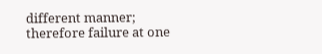different manner; therefore failure at one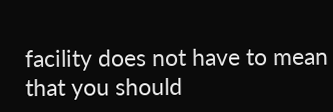facility does not have to mean that you should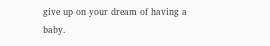give up on your dream of having a baby.